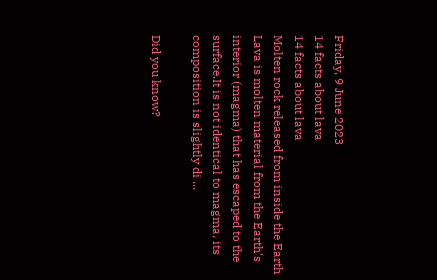Friday, 9 June 2023
14 facts about lava
14 facts about lava
Molten rock released from inside the Earth
Lava is molten material from the Earth's interior (magma) that has escaped to the surface.It is not identical to magma, its composition is slightly di ...

Did you know?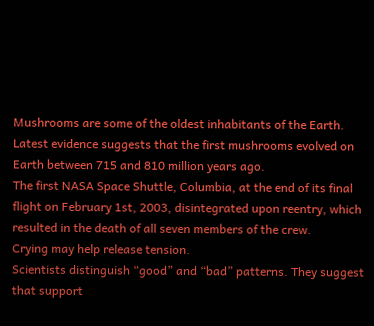Mushrooms are some of the oldest inhabitants of the Earth.
Latest evidence suggests that the first mushrooms evolved on Earth between 715 and 810 million years ago.
The first NASA Space Shuttle, Columbia, at the end of its final flight on February 1st, 2003, disintegrated upon reentry, which resulted in the death of all seven members of the crew.
Crying may help release tension.
Scientists distinguish “good” and “bad” patterns. They suggest that support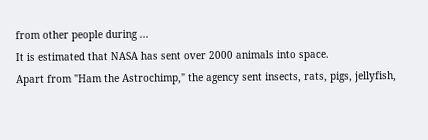from other people during ...
It is estimated that NASA has sent over 2000 animals into space.
Apart from "Ham the Astrochimp," the agency sent insects, rats, pigs, jellyfish,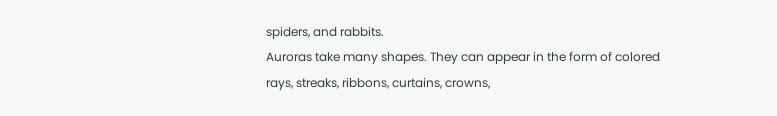spiders, and rabbits.
Auroras take many shapes. They can appear in the form of colored rays, streaks, ribbons, curtains, crowns,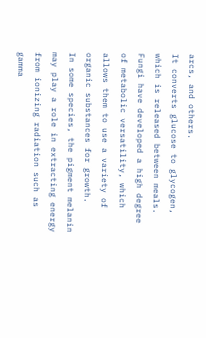arcs, and others.
It converts glucose to glycogen, which is released between meals.
Fungi have developed a high degree of metabolic versatility, which allows them to use a variety of organic substances for growth.
In some species, the pigment melanin may play a role in extracting energy from ionizing radiation such as gamma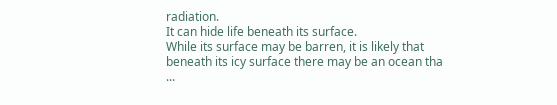radiation.
It can hide life beneath its surface.
While its surface may be barren, it is likely that beneath its icy surface there may be an ocean tha ...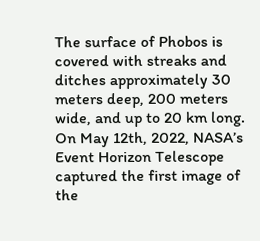The surface of Phobos is covered with streaks and ditches approximately 30 meters deep, 200 meters wide, and up to 20 km long.
On May 12th, 2022, NASA’s Event Horizon Telescope captured the first image of the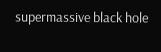supermassive black hole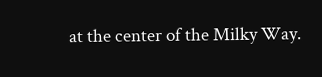at the center of the Milky Way.